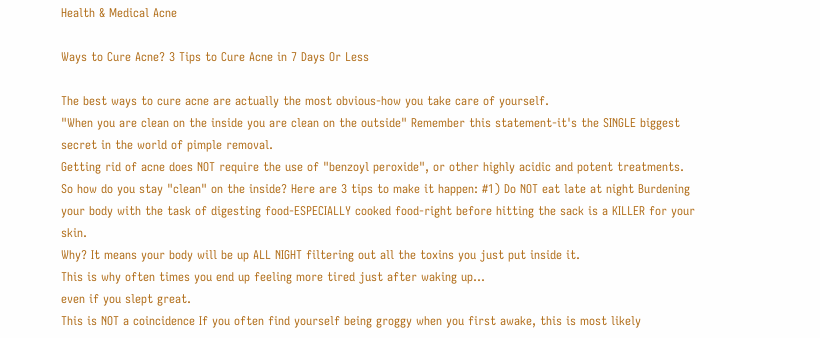Health & Medical Acne

Ways to Cure Acne? 3 Tips to Cure Acne in 7 Days Or Less

The best ways to cure acne are actually the most obvious-how you take care of yourself.
"When you are clean on the inside you are clean on the outside" Remember this statement-it's the SINGLE biggest secret in the world of pimple removal.
Getting rid of acne does NOT require the use of "benzoyl peroxide", or other highly acidic and potent treatments.
So how do you stay "clean" on the inside? Here are 3 tips to make it happen: #1) Do NOT eat late at night Burdening your body with the task of digesting food-ESPECIALLY cooked food-right before hitting the sack is a KILLER for your skin.
Why? It means your body will be up ALL NIGHT filtering out all the toxins you just put inside it.
This is why often times you end up feeling more tired just after waking up...
even if you slept great.
This is NOT a coincidence If you often find yourself being groggy when you first awake, this is most likely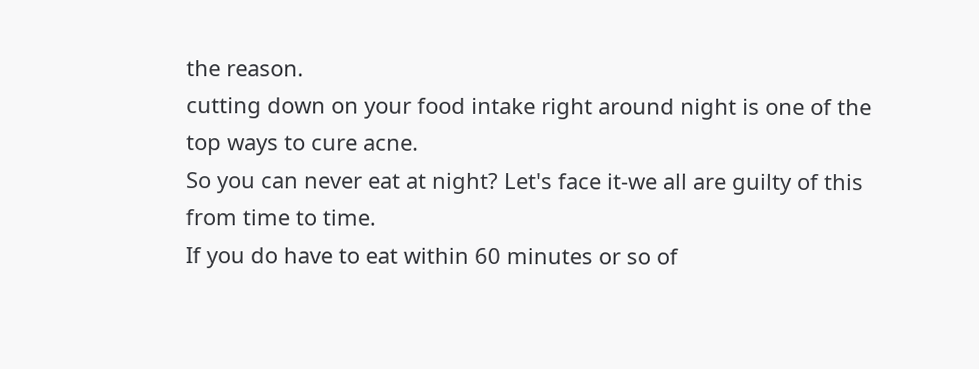the reason.
cutting down on your food intake right around night is one of the top ways to cure acne.
So you can never eat at night? Let's face it-we all are guilty of this from time to time.
If you do have to eat within 60 minutes or so of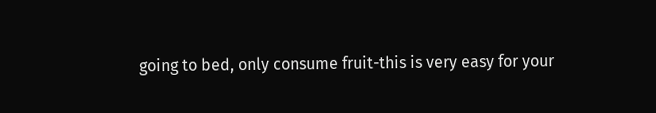going to bed, only consume fruit-this is very easy for your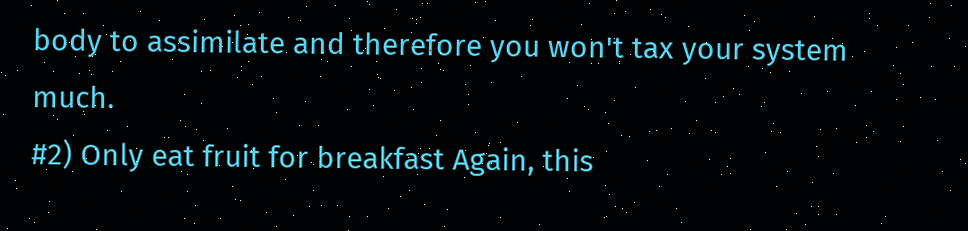body to assimilate and therefore you won't tax your system much.
#2) Only eat fruit for breakfast Again, this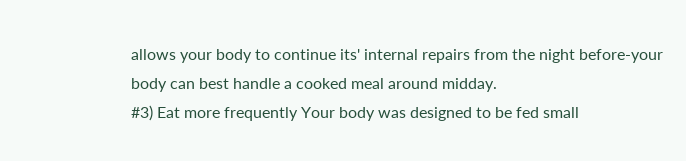allows your body to continue its' internal repairs from the night before-your body can best handle a cooked meal around midday.
#3) Eat more frequently Your body was designed to be fed small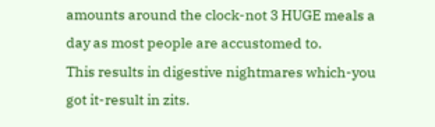amounts around the clock-not 3 HUGE meals a day as most people are accustomed to.
This results in digestive nightmares which-you got it-result in zits.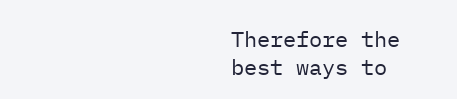Therefore the best ways to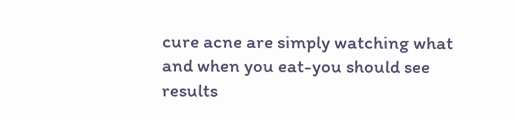cure acne are simply watching what and when you eat-you should see results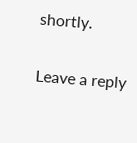shortly.

Leave a reply